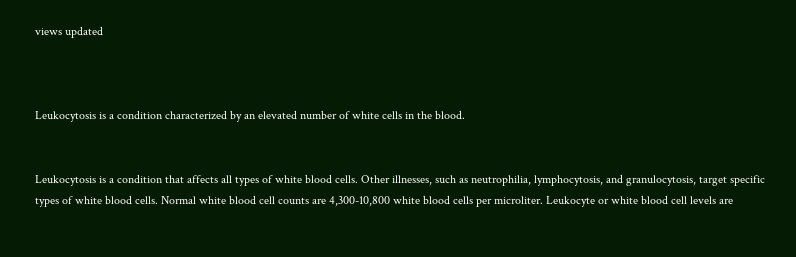views updated



Leukocytosis is a condition characterized by an elevated number of white cells in the blood.


Leukocytosis is a condition that affects all types of white blood cells. Other illnesses, such as neutrophilia, lymphocytosis, and granulocytosis, target specific types of white blood cells. Normal white blood cell counts are 4,300-10,800 white blood cells per microliter. Leukocyte or white blood cell levels are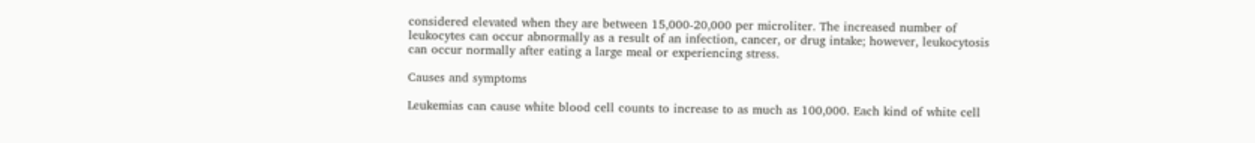considered elevated when they are between 15,000-20,000 per microliter. The increased number of leukocytes can occur abnormally as a result of an infection, cancer, or drug intake; however, leukocytosis can occur normally after eating a large meal or experiencing stress.

Causes and symptoms

Leukemias can cause white blood cell counts to increase to as much as 100,000. Each kind of white cell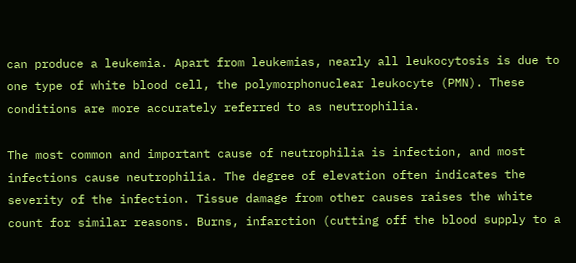can produce a leukemia. Apart from leukemias, nearly all leukocytosis is due to one type of white blood cell, the polymorphonuclear leukocyte (PMN). These conditions are more accurately referred to as neutrophilia.

The most common and important cause of neutrophilia is infection, and most infections cause neutrophilia. The degree of elevation often indicates the severity of the infection. Tissue damage from other causes raises the white count for similar reasons. Burns, infarction (cutting off the blood supply to a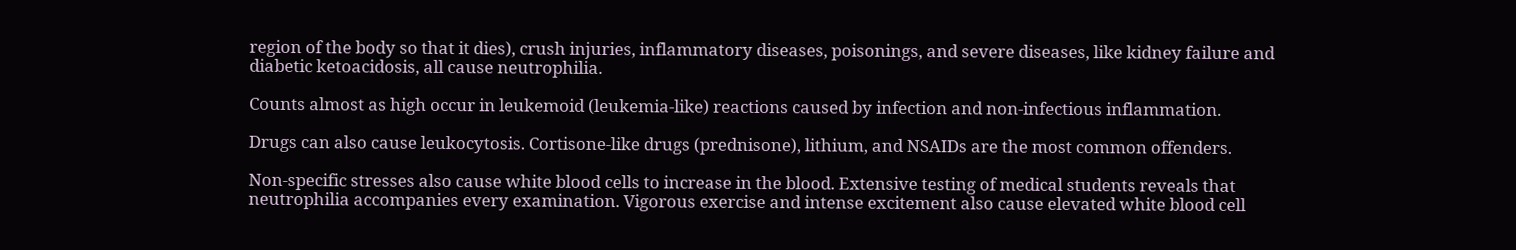region of the body so that it dies), crush injuries, inflammatory diseases, poisonings, and severe diseases, like kidney failure and diabetic ketoacidosis, all cause neutrophilia.

Counts almost as high occur in leukemoid (leukemia-like) reactions caused by infection and non-infectious inflammation.

Drugs can also cause leukocytosis. Cortisone-like drugs (prednisone), lithium, and NSAIDs are the most common offenders.

Non-specific stresses also cause white blood cells to increase in the blood. Extensive testing of medical students reveals that neutrophilia accompanies every examination. Vigorous exercise and intense excitement also cause elevated white blood cell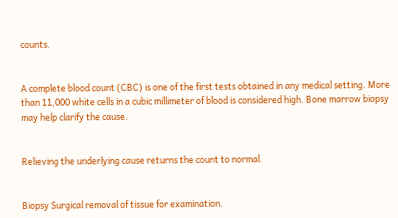counts.


A complete blood count (CBC) is one of the first tests obtained in any medical setting. More than 11,000 white cells in a cubic millimeter of blood is considered high. Bone marrow biopsy may help clarify the cause.


Relieving the underlying cause returns the count to normal.


Biopsy Surgical removal of tissue for examination.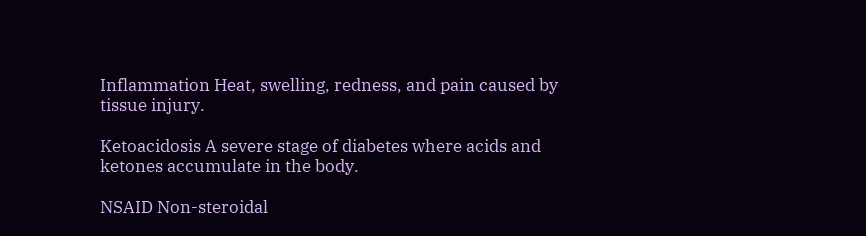Inflammation Heat, swelling, redness, and pain caused by tissue injury.

Ketoacidosis A severe stage of diabetes where acids and ketones accumulate in the body.

NSAID Non-steroidal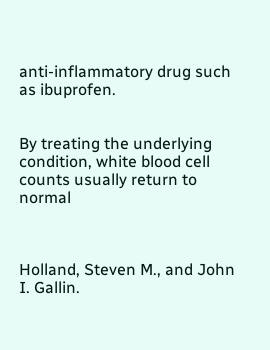anti-inflammatory drug such as ibuprofen.


By treating the underlying condition, white blood cell counts usually return to normal



Holland, Steven M., and John I. Gallin.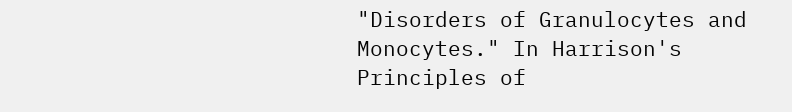"Disorders of Granulocytes and Monocytes." In Harrison's Principles of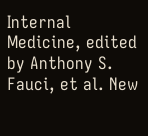Internal Medicine, edited by Anthony S. Fauci, et al. New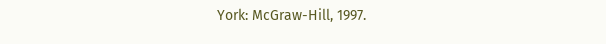York: McGraw-Hill, 1997.